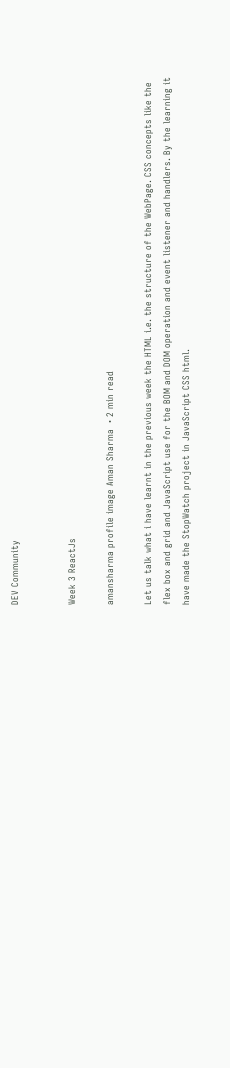DEV Community


Week 3 ReactJs

amansharma profile image Aman Sharma ・2 min read

Let us talk what i have learnt in the previous week the HTML i.e. the structure of the WebPage. CSS concepts like the flex box and grid and JavaScript use for the BOM and DOM operation and event listener and handlers. By the learning it have made the StopWatch project in JavaScript CSS html.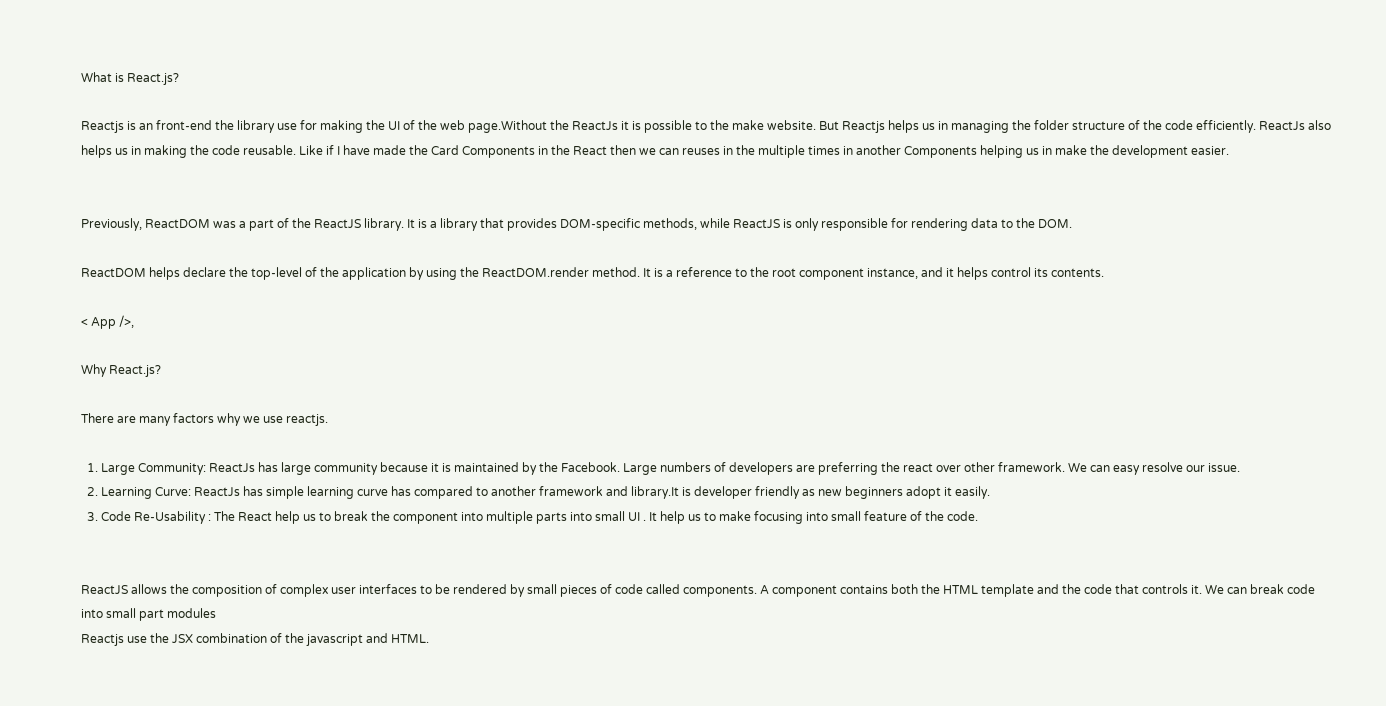What is React.js?

Reactjs is an front-end the library use for making the UI of the web page.Without the ReactJs it is possible to the make website. But Reactjs helps us in managing the folder structure of the code efficiently. ReactJs also helps us in making the code reusable. Like if I have made the Card Components in the React then we can reuses in the multiple times in another Components helping us in make the development easier.


Previously, ReactDOM was a part of the ReactJS library. It is a library that provides DOM-specific methods, while ReactJS is only responsible for rendering data to the DOM.

ReactDOM helps declare the top-level of the application by using the ReactDOM.render method. It is a reference to the root component instance, and it helps control its contents.

< App />,

Why React.js?

There are many factors why we use reactjs.

  1. Large Community: ReactJs has large community because it is maintained by the Facebook. Large numbers of developers are preferring the react over other framework. We can easy resolve our issue.
  2. Learning Curve: ReactJs has simple learning curve has compared to another framework and library.It is developer friendly as new beginners adopt it easily.
  3. Code Re-Usability : The React help us to break the component into multiple parts into small UI . It help us to make focusing into small feature of the code.


ReactJS allows the composition of complex user interfaces to be rendered by small pieces of code called components. A component contains both the HTML template and the code that controls it. We can break code into small part modules
Reactjs use the JSX combination of the javascript and HTML.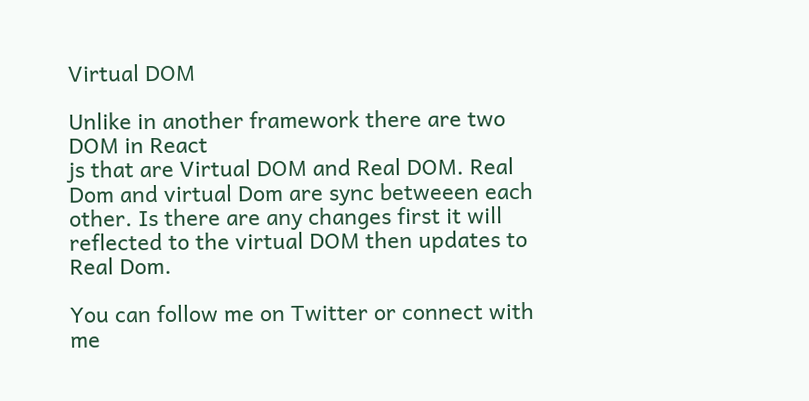Virtual DOM

Unlike in another framework there are two DOM in React
js that are Virtual DOM and Real DOM. Real Dom and virtual Dom are sync betweeen each other. Is there are any changes first it will reflected to the virtual DOM then updates to Real Dom.

You can follow me on Twitter or connect with me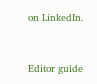on LinkedIn.


Editor guide